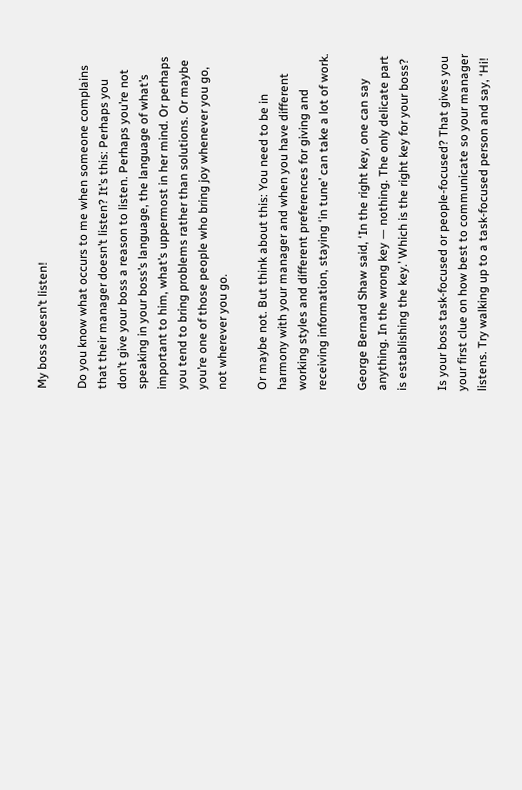My boss doesn’t listen!

Do you know what occurs to me when someone complains that their manager doesn’t listen? It’s this: Perhaps you don’t give your boss a reason to listen. Perhaps you’re not speaking in your boss’s language, the language of what’s important to him, what’s uppermost in her mind. Or perhaps you tend to bring problems rather than solutions. Or maybe you’re one of those people who bring joy whenever you go, not wherever you go.

Or maybe not. But think about this: You need to be in harmony with your manager and when you have different working styles and different preferences for giving and receiving information, staying ‘in tune’ can take a lot of work.

George Bernard Shaw said, ‘In the right key, one can say anything. In the wrong key — nothing. The only delicate part is establishing the key.’ Which is the right key for your boss?

Is your boss task-focused or people-focused? That gives you your first clue on how best to communicate so your manager listens. Try walking up to a task-focused person and say, ‘Hi!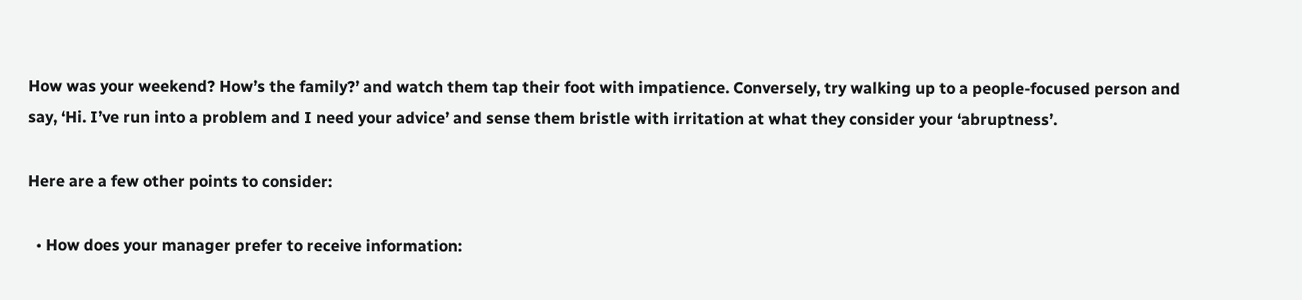How was your weekend? How’s the family?’ and watch them tap their foot with impatience. Conversely, try walking up to a people-focused person and say, ‘Hi. I’ve run into a problem and I need your advice’ and sense them bristle with irritation at what they consider your ‘abruptness’.

Here are a few other points to consider:

  • How does your manager prefer to receive information: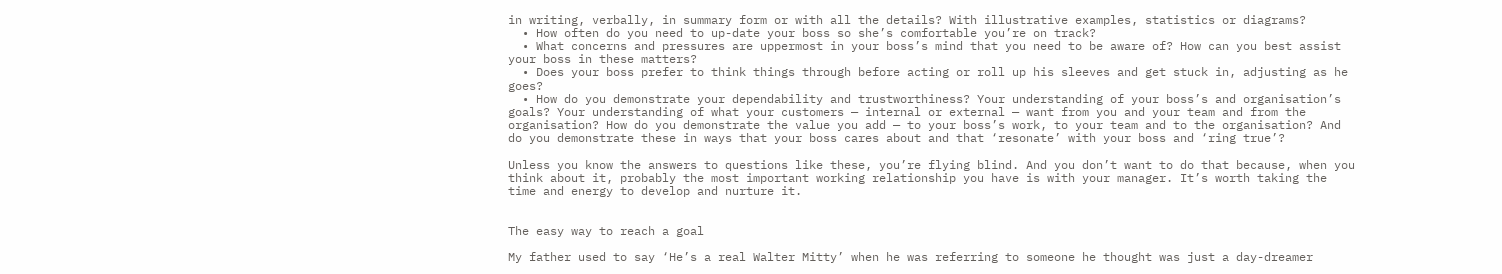in writing, verbally, in summary form or with all the details? With illustrative examples, statistics or diagrams?
  • How often do you need to up-date your boss so she’s comfortable you’re on track?
  • What concerns and pressures are uppermost in your boss’s mind that you need to be aware of? How can you best assist your boss in these matters?
  • Does your boss prefer to think things through before acting or roll up his sleeves and get stuck in, adjusting as he goes?
  • How do you demonstrate your dependability and trustworthiness? Your understanding of your boss’s and organisation’s goals? Your understanding of what your customers — internal or external — want from you and your team and from the organisation? How do you demonstrate the value you add — to your boss’s work, to your team and to the organisation? And do you demonstrate these in ways that your boss cares about and that ‘resonate’ with your boss and ‘ring true’?

Unless you know the answers to questions like these, you’re flying blind. And you don’t want to do that because, when you think about it, probably the most important working relationship you have is with your manager. It’s worth taking the time and energy to develop and nurture it.


The easy way to reach a goal

My father used to say ‘He’s a real Walter Mitty’ when he was referring to someone he thought was just a day-dreamer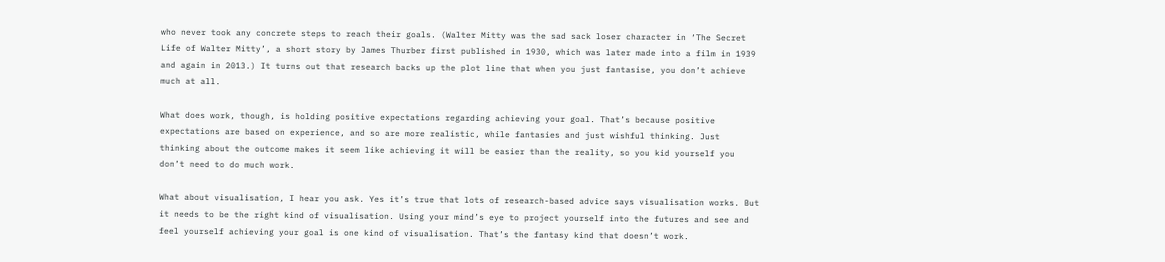who never took any concrete steps to reach their goals. (Walter Mitty was the sad sack loser character in ‘The Secret Life of Walter Mitty’, a short story by James Thurber first published in 1930, which was later made into a film in 1939 and again in 2013.) It turns out that research backs up the plot line that when you just fantasise, you don’t achieve much at all.

What does work, though, is holding positive expectations regarding achieving your goal. That’s because positive expectations are based on experience, and so are more realistic, while fantasies and just wishful thinking. Just thinking about the outcome makes it seem like achieving it will be easier than the reality, so you kid yourself you don’t need to do much work.

What about visualisation, I hear you ask. Yes it’s true that lots of research-based advice says visualisation works. But it needs to be the right kind of visualisation. Using your mind’s eye to project yourself into the futures and see and feel yourself achieving your goal is one kind of visualisation. That’s the fantasy kind that doesn’t work.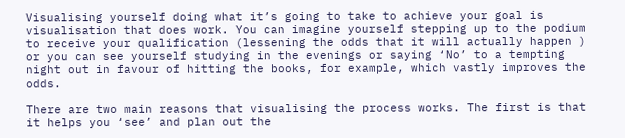Visualising yourself doing what it’s going to take to achieve your goal is visualisation that does work. You can imagine yourself stepping up to the podium to receive your qualification (lessening the odds that it will actually happen ) or you can see yourself studying in the evenings or saying ‘No’ to a tempting night out in favour of hitting the books, for example, which vastly improves the odds.

There are two main reasons that visualising the process works. The first is that it helps you ‘see’ and plan out the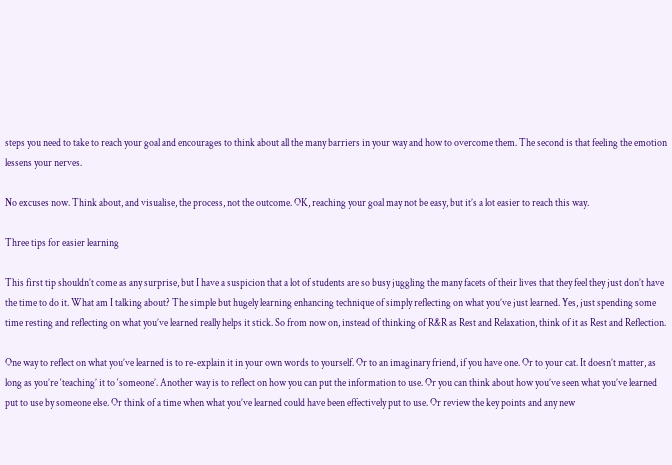steps you need to take to reach your goal and encourages to think about all the many barriers in your way and how to overcome them. The second is that feeling the emotion lessens your nerves.

No excuses now. Think about, and visualise, the process, not the outcome. OK, reaching your goal may not be easy, but it’s a lot easier to reach this way.

Three tips for easier learning

This first tip shouldn’t come as any surprise, but I have a suspicion that a lot of students are so busy juggling the many facets of their lives that they feel they just don’t have the time to do it. What am I talking about? The simple but hugely learning enhancing technique of simply reflecting on what you’ve just learned. Yes, just spending some time resting and reflecting on what you’ve learned really helps it stick. So from now on, instead of thinking of R&R as Rest and Relaxation, think of it as Rest and Reflection.

One way to reflect on what you’ve learned is to re-explain it in your own words to yourself. Or to an imaginary friend, if you have one. Or to your cat. It doesn’t matter, as long as you’re ‘teaching’ it to ‘someone’. Another way is to reflect on how you can put the information to use. Or you can think about how you’ve seen what you’ve learned put to use by someone else. Or think of a time when what you’ve learned could have been effectively put to use. Or review the key points and any new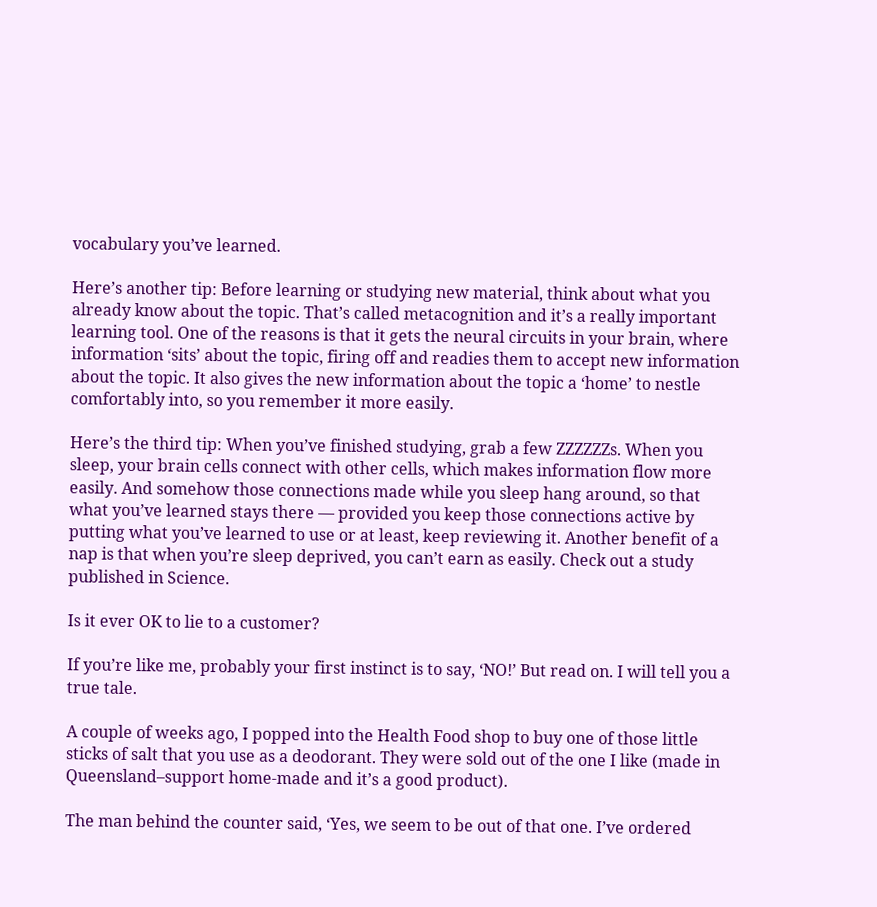vocabulary you’ve learned.

Here’s another tip: Before learning or studying new material, think about what you already know about the topic. That’s called metacognition and it’s a really important learning tool. One of the reasons is that it gets the neural circuits in your brain, where information ‘sits’ about the topic, firing off and readies them to accept new information about the topic. It also gives the new information about the topic a ‘home’ to nestle comfortably into, so you remember it more easily.

Here’s the third tip: When you’ve finished studying, grab a few ZZZZZZs. When you sleep, your brain cells connect with other cells, which makes information flow more easily. And somehow those connections made while you sleep hang around, so that what you’ve learned stays there — provided you keep those connections active by putting what you’ve learned to use or at least, keep reviewing it. Another benefit of a nap is that when you’re sleep deprived, you can’t earn as easily. Check out a study published in Science.

Is it ever OK to lie to a customer?

If you’re like me, probably your first instinct is to say, ‘NO!’ But read on. I will tell you a true tale.

A couple of weeks ago, I popped into the Health Food shop to buy one of those little sticks of salt that you use as a deodorant. They were sold out of the one I like (made in Queensland–support home-made and it’s a good product).

The man behind the counter said, ‘Yes, we seem to be out of that one. I’ve ordered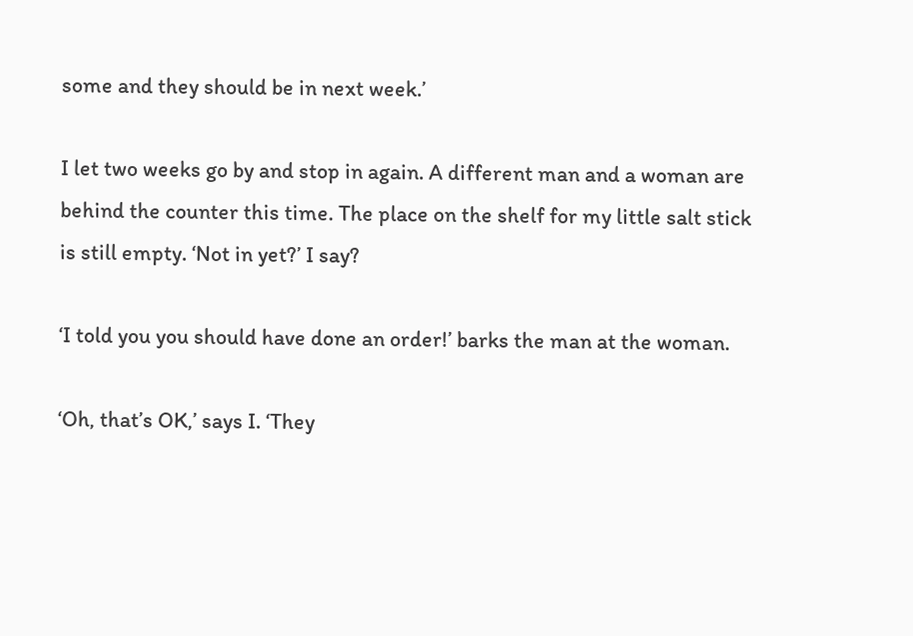some and they should be in next week.’

I let two weeks go by and stop in again. A different man and a woman are behind the counter this time. The place on the shelf for my little salt stick is still empty. ‘Not in yet?’ I say?

‘I told you you should have done an order!’ barks the man at the woman.

‘Oh, that’s OK,’ says I. ‘They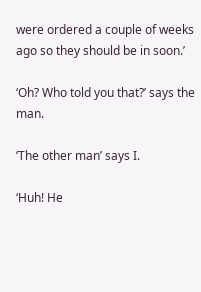were ordered a couple of weeks ago so they should be in soon.’

‘Oh? Who told you that?’ says the man.

‘The other man’ says I.

‘Huh! He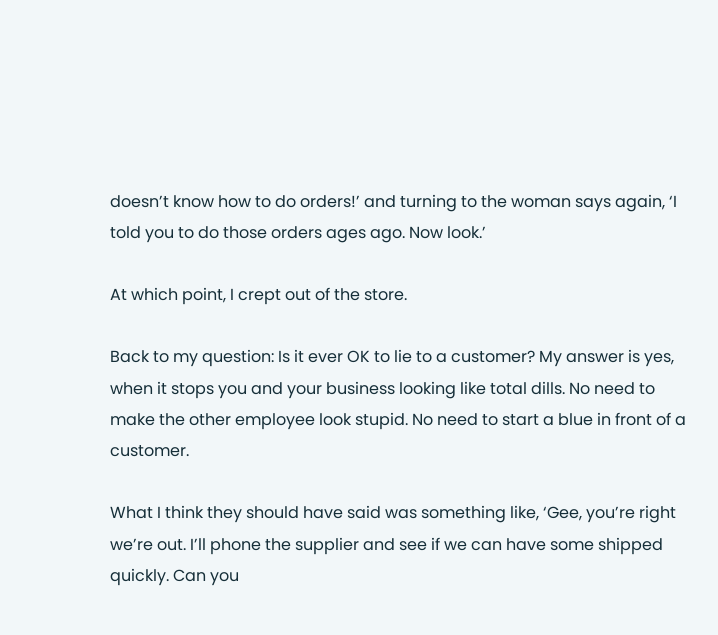doesn’t know how to do orders!’ and turning to the woman says again, ‘I told you to do those orders ages ago. Now look.’

At which point, I crept out of the store.

Back to my question: Is it ever OK to lie to a customer? My answer is yes, when it stops you and your business looking like total dills. No need to make the other employee look stupid. No need to start a blue in front of a customer.

What I think they should have said was something like, ‘Gee, you’re right we’re out. I’ll phone the supplier and see if we can have some shipped quickly. Can you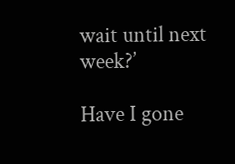wait until next week?’

Have I gone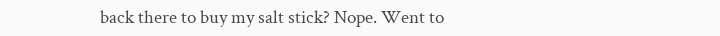back there to buy my salt stick? Nope. Went to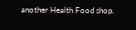another Health Food shop.